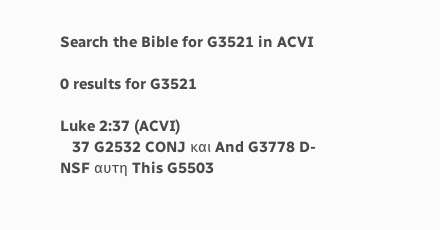Search the Bible for G3521 in ACVI

0 results for G3521

Luke 2:37 (ACVI)
   37 G2532 CONJ και And G3778 D-NSF αυτη This G5503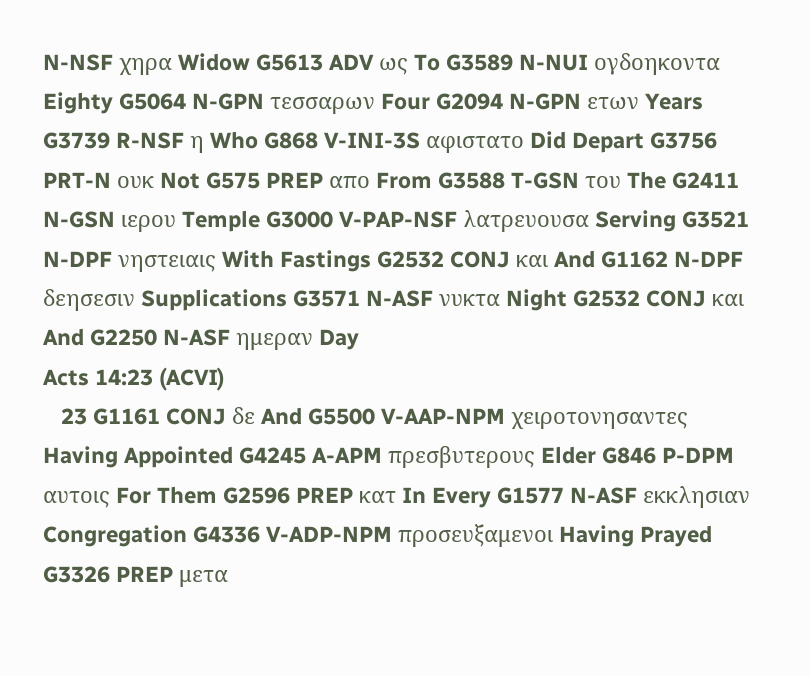N-NSF χηρα Widow G5613 ADV ως To G3589 N-NUI ογδοηκοντα Eighty G5064 N-GPN τεσσαρων Four G2094 N-GPN ετων Years G3739 R-NSF η Who G868 V-INI-3S αφιστατο Did Depart G3756 PRT-N ουκ Not G575 PREP απο From G3588 T-GSN του The G2411 N-GSN ιερου Temple G3000 V-PAP-NSF λατρευουσα Serving G3521 N-DPF νηστειαις With Fastings G2532 CONJ και And G1162 N-DPF δεησεσιν Supplications G3571 N-ASF νυκτα Night G2532 CONJ και And G2250 N-ASF ημεραν Day
Acts 14:23 (ACVI)
   23 G1161 CONJ δε And G5500 V-AAP-NPM χειροτονησαντες Having Appointed G4245 A-APM πρεσβυτερους Elder G846 P-DPM αυτοις For Them G2596 PREP κατ In Every G1577 N-ASF εκκλησιαν Congregation G4336 V-ADP-NPM προσευξαμενοι Having Prayed G3326 PREP μετα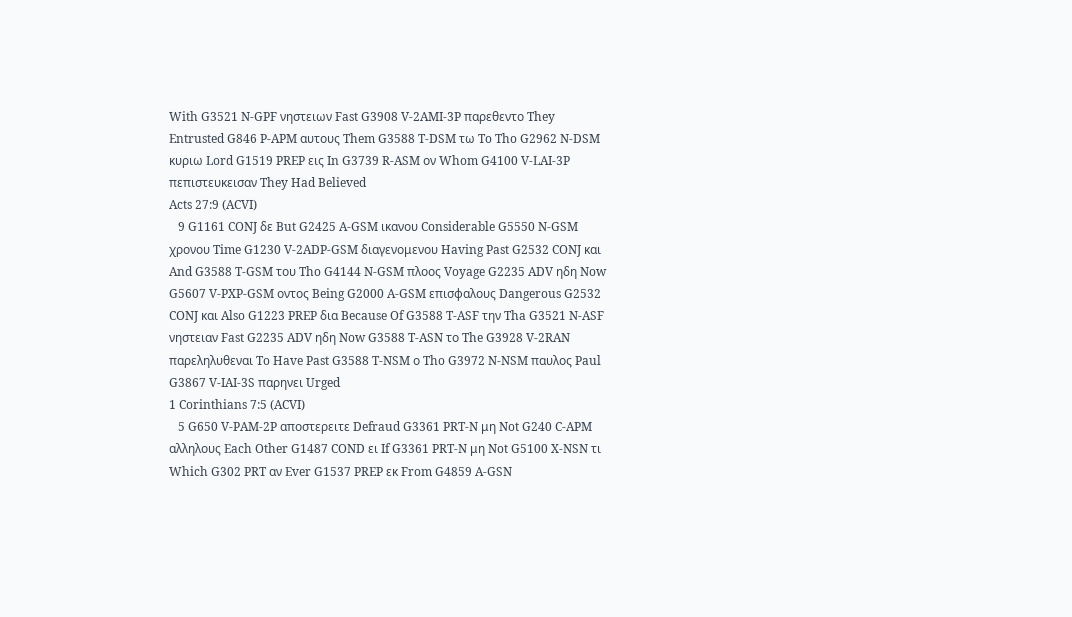With G3521 N-GPF νηστειων Fast G3908 V-2AMI-3P παρεθεντο They Entrusted G846 P-APM αυτους Them G3588 T-DSM τω To Tho G2962 N-DSM κυριω Lord G1519 PREP εις In G3739 R-ASM ον Whom G4100 V-LAI-3P πεπιστευκεισαν They Had Believed
Acts 27:9 (ACVI)
   9 G1161 CONJ δε But G2425 A-GSM ικανου Considerable G5550 N-GSM χρονου Time G1230 V-2ADP-GSM διαγενομενου Having Past G2532 CONJ και And G3588 T-GSM του Tho G4144 N-GSM πλοος Voyage G2235 ADV ηδη Now G5607 V-PXP-GSM οντος Being G2000 A-GSM επισφαλους Dangerous G2532 CONJ και Also G1223 PREP δια Because Of G3588 T-ASF την Tha G3521 N-ASF νηστειαν Fast G2235 ADV ηδη Now G3588 T-ASN το The G3928 V-2RAN παρεληλυθεναι To Have Past G3588 T-NSM ο Tho G3972 N-NSM παυλος Paul G3867 V-IAI-3S παρηνει Urged
1 Corinthians 7:5 (ACVI)
   5 G650 V-PAM-2P αποστερειτε Defraud G3361 PRT-N μη Not G240 C-APM αλληλους Each Other G1487 COND ει If G3361 PRT-N μη Not G5100 X-NSN τι Which G302 PRT αν Ever G1537 PREP εκ From G4859 A-GSN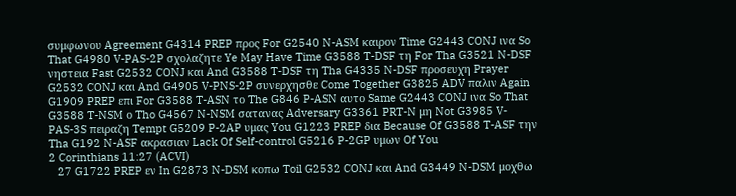συμφωνου Agreement G4314 PREP προς For G2540 N-ASM καιρον Time G2443 CONJ ινα So That G4980 V-PAS-2P σχολαζητε Ye May Have Time G3588 T-DSF τη For Tha G3521 N-DSF νηστεια Fast G2532 CONJ και And G3588 T-DSF τη Tha G4335 N-DSF προσευχη Prayer G2532 CONJ και And G4905 V-PNS-2P συνερχησθε Come Together G3825 ADV παλιν Again G1909 PREP επι For G3588 T-ASN το The G846 P-ASN αυτο Same G2443 CONJ ινα So That G3588 T-NSM ο Tho G4567 N-NSM σατανας Adversary G3361 PRT-N μη Not G3985 V-PAS-3S πειραζη Tempt G5209 P-2AP υμας You G1223 PREP δια Because Of G3588 T-ASF την Tha G192 N-ASF ακρασιαν Lack Of Self-control G5216 P-2GP υμων Of You
2 Corinthians 11:27 (ACVI)
   27 G1722 PREP εν In G2873 N-DSM κοπω Toil G2532 CONJ και And G3449 N-DSM μοχθω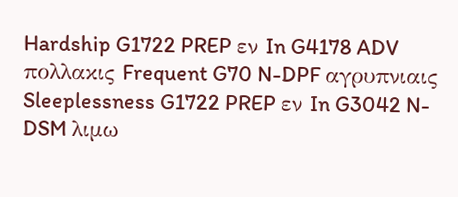Hardship G1722 PREP εν In G4178 ADV πολλακις Frequent G70 N-DPF αγρυπνιαις Sleeplessness G1722 PREP εν In G3042 N-DSM λιμω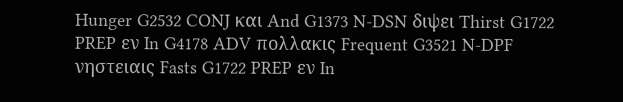Hunger G2532 CONJ και And G1373 N-DSN διψει Thirst G1722 PREP εν In G4178 ADV πολλακις Frequent G3521 N-DPF νηστειαις Fasts G1722 PREP εν In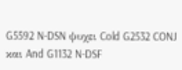G5592 N-DSN ψυχει Cold G2532 CONJ και And G1132 N-DSF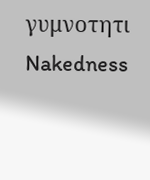γυμνοτητι Nakedness